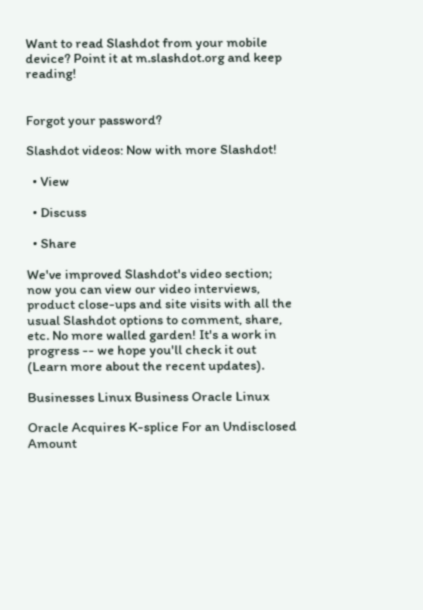Want to read Slashdot from your mobile device? Point it at m.slashdot.org and keep reading!


Forgot your password?

Slashdot videos: Now with more Slashdot!

  • View

  • Discuss

  • Share

We've improved Slashdot's video section; now you can view our video interviews, product close-ups and site visits with all the usual Slashdot options to comment, share, etc. No more walled garden! It's a work in progress -- we hope you'll check it out (Learn more about the recent updates).

Businesses Linux Business Oracle Linux

Oracle Acquires K-splice For an Undisclosed Amount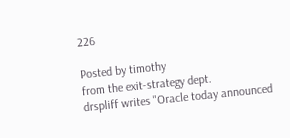226

Posted by timothy
from the exit-strategy dept.
drspliff writes "Oracle today announced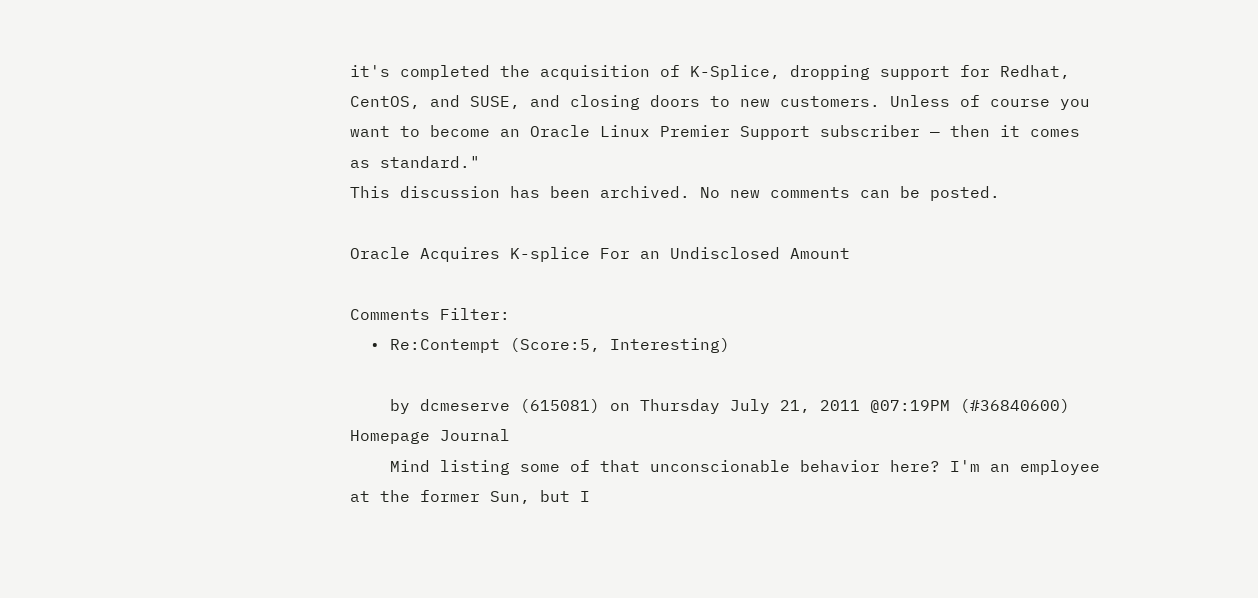it's completed the acquisition of K-Splice, dropping support for Redhat, CentOS, and SUSE, and closing doors to new customers. Unless of course you want to become an Oracle Linux Premier Support subscriber — then it comes as standard."
This discussion has been archived. No new comments can be posted.

Oracle Acquires K-splice For an Undisclosed Amount

Comments Filter:
  • Re:Contempt (Score:5, Interesting)

    by dcmeserve (615081) on Thursday July 21, 2011 @07:19PM (#36840600) Homepage Journal
    Mind listing some of that unconscionable behavior here? I'm an employee at the former Sun, but I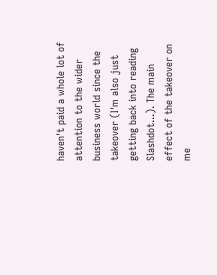haven't paid a whole lot of attention to the wider business world since the takeover (I'm also just getting back into reading Slashdot...). The main effect of the takeover on me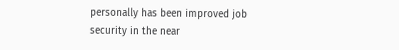personally has been improved job security in the near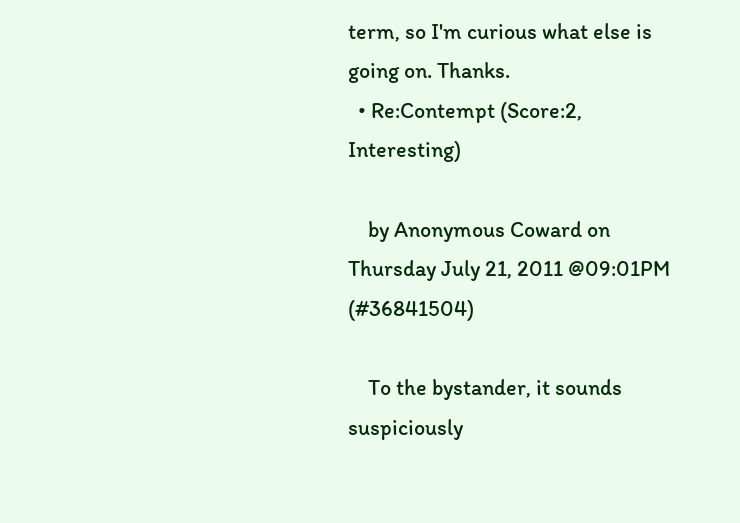term, so I'm curious what else is going on. Thanks.
  • Re:Contempt (Score:2, Interesting)

    by Anonymous Coward on Thursday July 21, 2011 @09:01PM (#36841504)

    To the bystander, it sounds suspiciously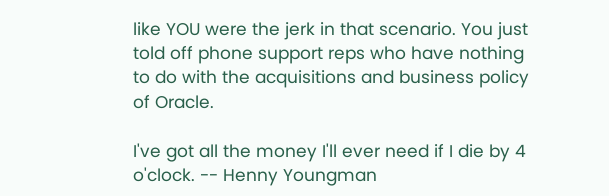like YOU were the jerk in that scenario. You just told off phone support reps who have nothing to do with the acquisitions and business policy of Oracle.

I've got all the money I'll ever need if I die by 4 o'clock. -- Henny Youngman